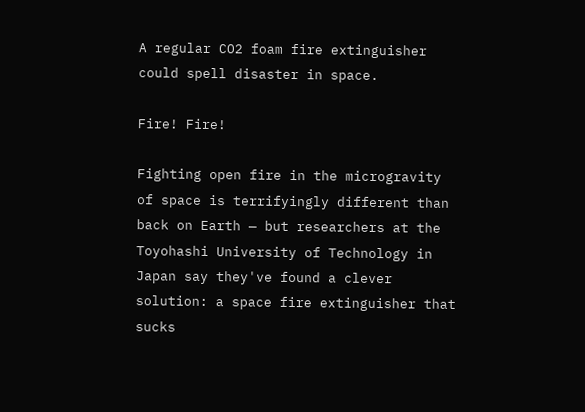A regular CO2 foam fire extinguisher could spell disaster in space.

Fire! Fire!

Fighting open fire in the microgravity of space is terrifyingly different than back on Earth — but researchers at the Toyohashi University of Technology in Japan say they've found a clever solution: a space fire extinguisher that sucks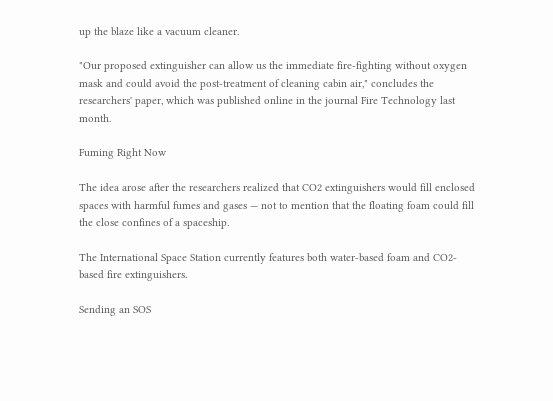up the blaze like a vacuum cleaner.

"Our proposed extinguisher can allow us the immediate fire-fighting without oxygen mask and could avoid the post-treatment of cleaning cabin air," concludes the researchers' paper, which was published online in the journal Fire Technology last month.

Fuming Right Now

The idea arose after the researchers realized that CO2 extinguishers would fill enclosed spaces with harmful fumes and gases — not to mention that the floating foam could fill the close confines of a spaceship.

The International Space Station currently features both water-based foam and CO2-based fire extinguishers.

Sending an SOS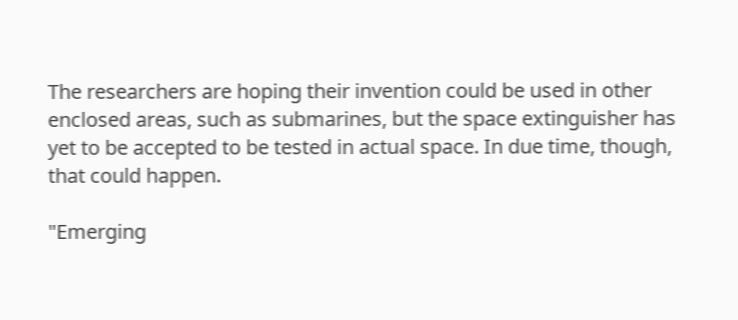The researchers are hoping their invention could be used in other enclosed areas, such as submarines, but the space extinguisher has yet to be accepted to be tested in actual space. In due time, though, that could happen.

"Emerging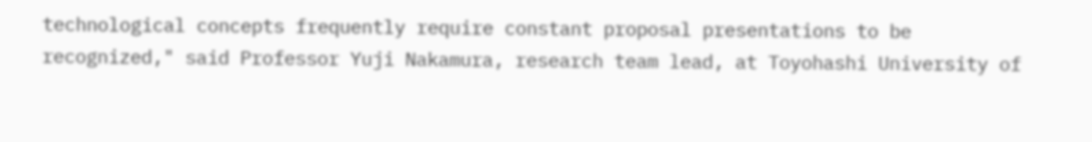technological concepts frequently require constant proposal presentations to be recognized," said Professor Yuji Nakamura, research team lead, at Toyohashi University of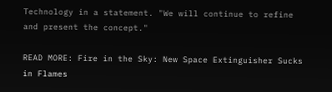Technology in a statement. "We will continue to refine and present the concept."

READ MORE: Fire in the Sky: New Space Extinguisher Sucks in Flames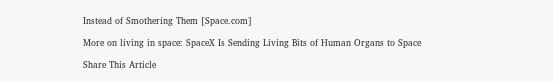Instead of Smothering Them [Space.com]

More on living in space: SpaceX Is Sending Living Bits of Human Organs to Space

Share This Article